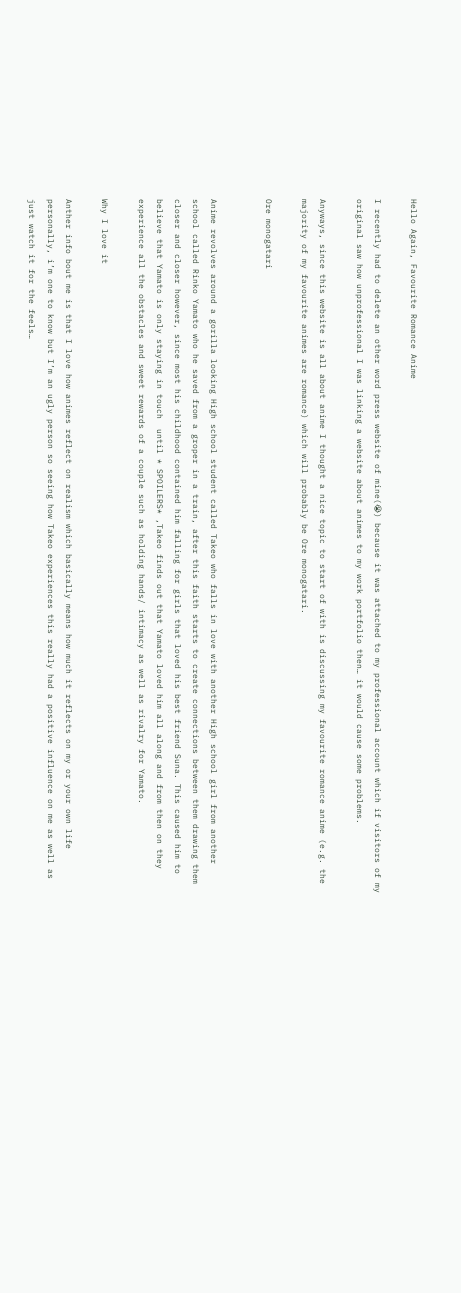Hello Again, Favourite Romance Anime

I recently had to delete an other word press website of mine(😭) because it was attached to my professional account which if visitors of my original saw how unprofessional I was linking a website about animes to my work portfolio then… it would cause some problems.

Anyways, since this website is all about anime I thought a nice topic to start of with is discussing my favourite romance anime (e.g. the majority of my favourite animes are romance) which will probably be Ore monogatari.

Ore monogatari


Anime revolves around a gorilla looking High school student called Takeo who falls in love with another High school girl from another school called Rinko Yamato who he saved from a groper in a train, after this faith starts to create connections between them drawing them closer and closer however, since most his childhood contained him falling for girls that loved his best friend Suna. This caused him to believe that Yamato is only staying in touch  until * SPOILERS* ,Takeo finds out that Yamato loved him all along and from then on they experience all the obstacles and sweet rewards of a couple such as holding hands/ intimacy as well as rivalry for Yamato.

Why I love it

Anther info bout me is that I love how animes reflect on realism which basically means how much it reflects on my or your own life personally, i’m one to know but I’m an ugly person so seeing how Takeo experiences this really had a positive influence on me as well as just watch it for the feels…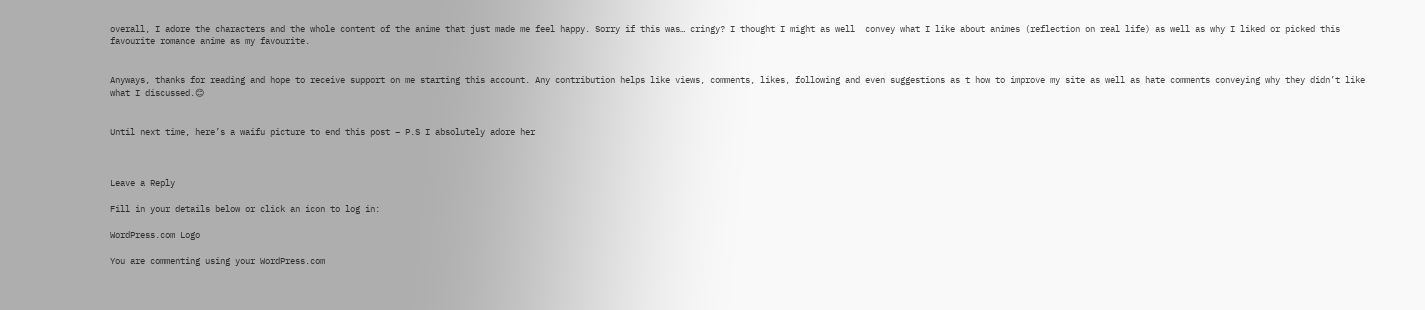overall, I adore the characters and the whole content of the anime that just made me feel happy. Sorry if this was… cringy? I thought I might as well  convey what I like about animes (reflection on real life) as well as why I liked or picked this favourite romance anime as my favourite.


Anyways, thanks for reading and hope to receive support on me starting this account. Any contribution helps like views, comments, likes, following and even suggestions as t how to improve my site as well as hate comments conveying why they didn’t like what I discussed.😊


Until next time, here’s a waifu picture to end this post – P.S I absolutely adore her



Leave a Reply

Fill in your details below or click an icon to log in:

WordPress.com Logo

You are commenting using your WordPress.com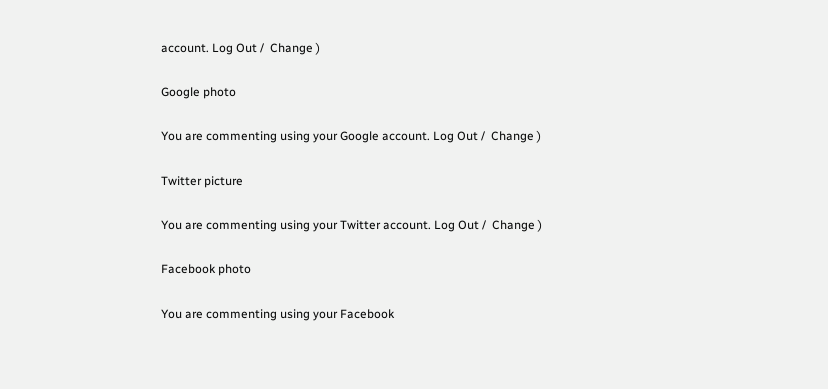account. Log Out /  Change )

Google photo

You are commenting using your Google account. Log Out /  Change )

Twitter picture

You are commenting using your Twitter account. Log Out /  Change )

Facebook photo

You are commenting using your Facebook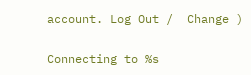account. Log Out /  Change )

Connecting to %s